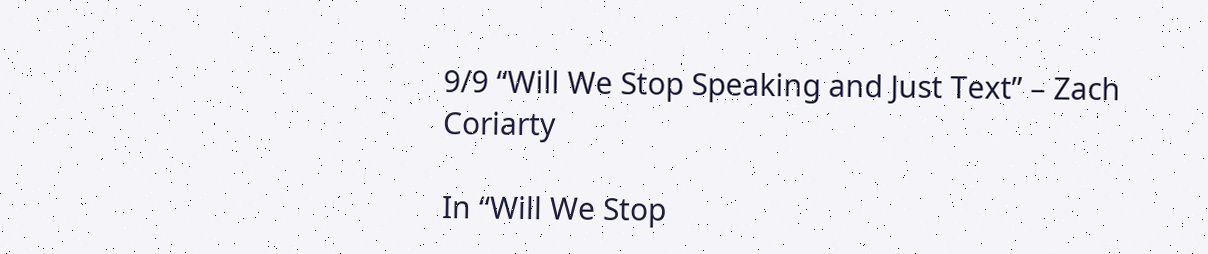9/9 “Will We Stop Speaking and Just Text” – Zach Coriarty

In “Will We Stop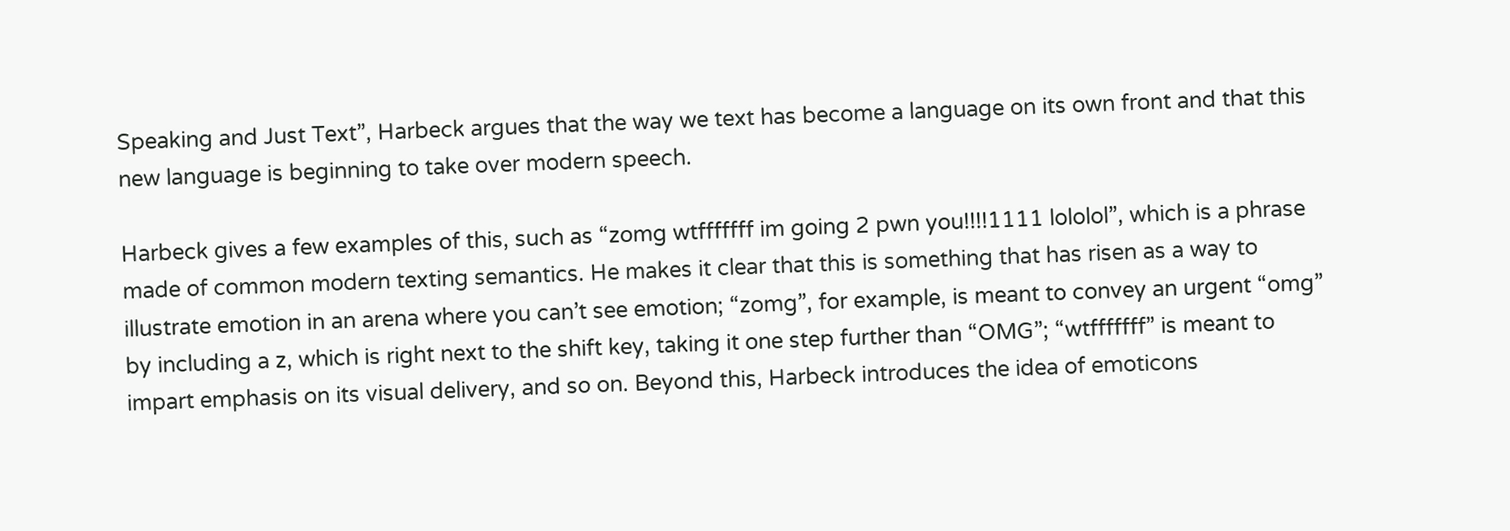Speaking and Just Text”, Harbeck argues that the way we text has become a language on its own front and that this new language is beginning to take over modern speech.

Harbeck gives a few examples of this, such as “zomg wtfffffff im going 2 pwn you!!!!1111 lololol”, which is a phrase made of common modern texting semantics. He makes it clear that this is something that has risen as a way to illustrate emotion in an arena where you can’t see emotion; “zomg”, for example, is meant to convey an urgent “omg” by including a z, which is right next to the shift key, taking it one step further than “OMG”; “wtfffffff” is meant to impart emphasis on its visual delivery, and so on. Beyond this, Harbeck introduces the idea of emoticons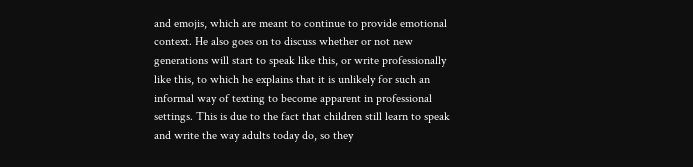and emojis, which are meant to continue to provide emotional context. He also goes on to discuss whether or not new generations will start to speak like this, or write professionally like this, to which he explains that it is unlikely for such an informal way of texting to become apparent in professional settings. This is due to the fact that children still learn to speak and write the way adults today do, so they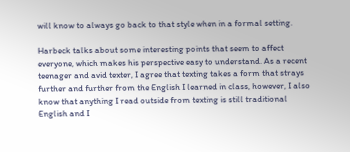will know to always go back to that style when in a formal setting.

Harbeck talks about some interesting points that seem to affect everyone, which makes his perspective easy to understand. As a recent teenager and avid texter, I agree that texting takes a form that strays further and further from the English I learned in class, however, I also know that anything I read outside from texting is still traditional English and I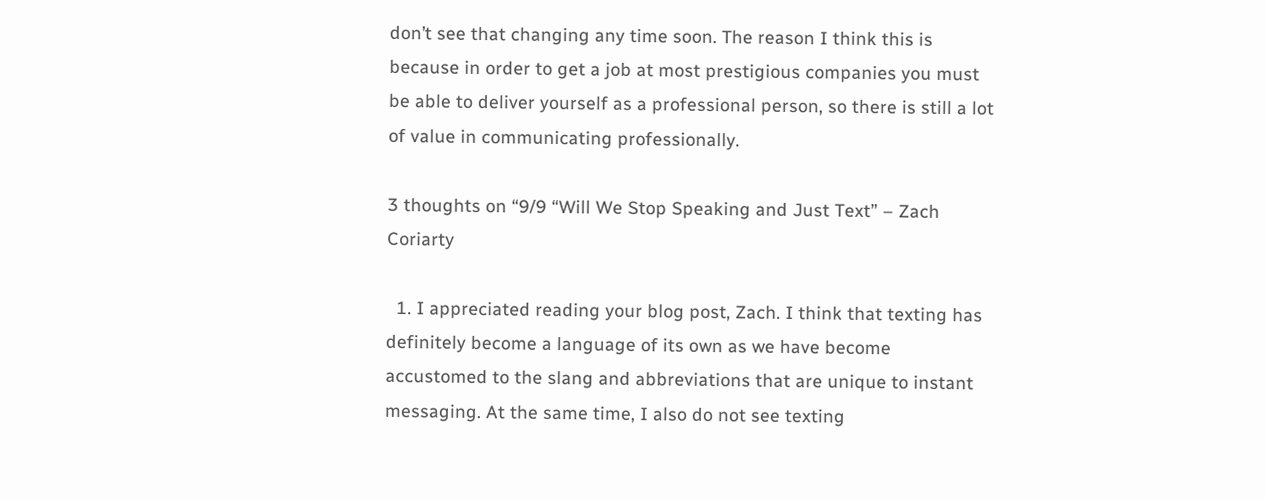don’t see that changing any time soon. The reason I think this is because in order to get a job at most prestigious companies you must be able to deliver yourself as a professional person, so there is still a lot of value in communicating professionally.

3 thoughts on “9/9 “Will We Stop Speaking and Just Text” – Zach Coriarty

  1. I appreciated reading your blog post, Zach. I think that texting has definitely become a language of its own as we have become accustomed to the slang and abbreviations that are unique to instant messaging. At the same time, I also do not see texting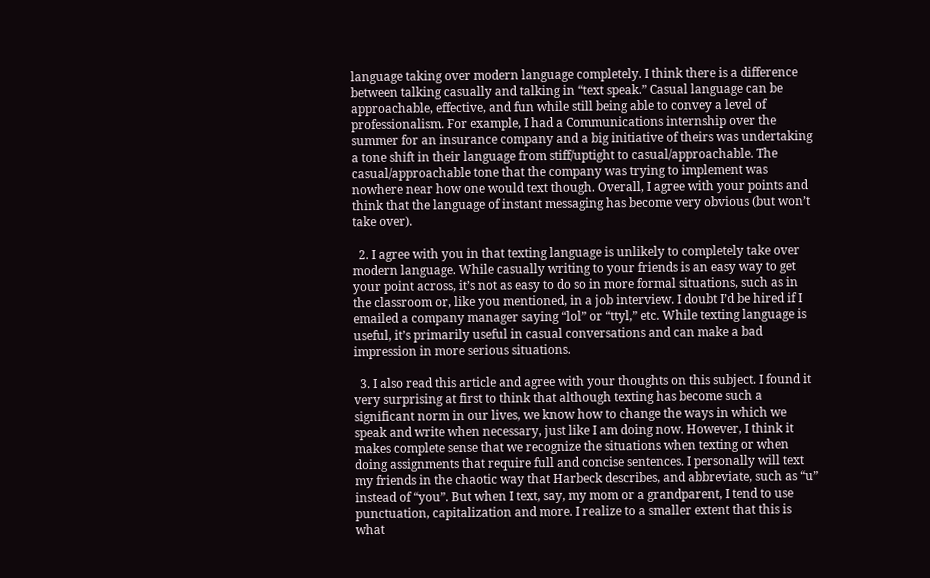language taking over modern language completely. I think there is a difference between talking casually and talking in “text speak.” Casual language can be approachable, effective, and fun while still being able to convey a level of professionalism. For example, I had a Communications internship over the summer for an insurance company and a big initiative of theirs was undertaking a tone shift in their language from stiff/uptight to casual/approachable. The casual/approachable tone that the company was trying to implement was nowhere near how one would text though. Overall, I agree with your points and think that the language of instant messaging has become very obvious (but won’t take over).

  2. I agree with you in that texting language is unlikely to completely take over modern language. While casually writing to your friends is an easy way to get your point across, it’s not as easy to do so in more formal situations, such as in the classroom or, like you mentioned, in a job interview. I doubt I’d be hired if I emailed a company manager saying “lol” or “ttyl,” etc. While texting language is useful, it’s primarily useful in casual conversations and can make a bad impression in more serious situations.

  3. I also read this article and agree with your thoughts on this subject. I found it very surprising at first to think that although texting has become such a significant norm in our lives, we know how to change the ways in which we speak and write when necessary, just like I am doing now. However, I think it makes complete sense that we recognize the situations when texting or when doing assignments that require full and concise sentences. I personally will text my friends in the chaotic way that Harbeck describes, and abbreviate, such as “u” instead of “you”. But when I text, say, my mom or a grandparent, I tend to use punctuation, capitalization and more. I realize to a smaller extent that this is what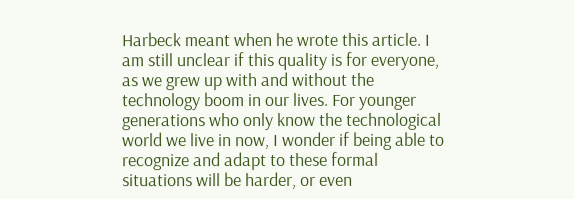Harbeck meant when he wrote this article. I am still unclear if this quality is for everyone, as we grew up with and without the technology boom in our lives. For younger generations who only know the technological world we live in now, I wonder if being able to recognize and adapt to these formal situations will be harder, or even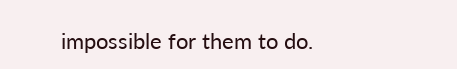impossible for them to do.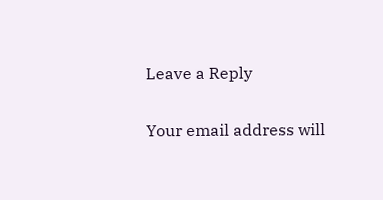Leave a Reply

Your email address will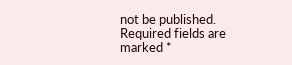not be published. Required fields are marked *